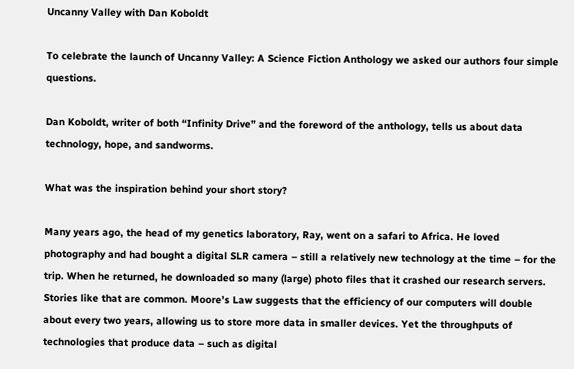Uncanny Valley with Dan Koboldt

To celebrate the launch of Uncanny Valley: A Science Fiction Anthology we asked our authors four simple questions.

Dan Koboldt, writer of both “Infinity Drive” and the foreword of the anthology, tells us about data technology, hope, and sandworms.

What was the inspiration behind your short story?

Many years ago, the head of my genetics laboratory, Ray, went on a safari to Africa. He loved photography and had bought a digital SLR camera – still a relatively new technology at the time – for the trip. When he returned, he downloaded so many (large) photo files that it crashed our research servers. Stories like that are common. Moore’s Law suggests that the efficiency of our computers will double about every two years, allowing us to store more data in smaller devices. Yet the throughputs of technologies that produce data – such as digital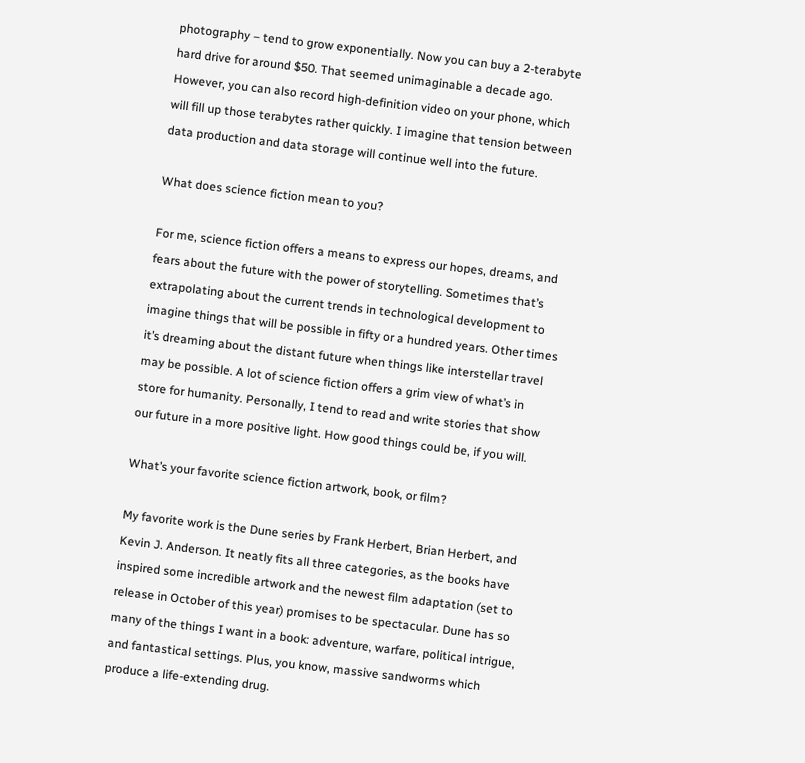photography – tend to grow exponentially. Now you can buy a 2-terabyte hard drive for around $50. That seemed unimaginable a decade ago. However, you can also record high-definition video on your phone, which will fill up those terabytes rather quickly. I imagine that tension between data production and data storage will continue well into the future.

What does science fiction mean to you?

For me, science fiction offers a means to express our hopes, dreams, and fears about the future with the power of storytelling. Sometimes that’s extrapolating about the current trends in technological development to imagine things that will be possible in fifty or a hundred years. Other times it’s dreaming about the distant future when things like interstellar travel may be possible. A lot of science fiction offers a grim view of what’s in store for humanity. Personally, I tend to read and write stories that show our future in a more positive light. How good things could be, if you will.

What’s your favorite science fiction artwork, book, or film?

My favorite work is the Dune series by Frank Herbert, Brian Herbert, and Kevin J. Anderson. It neatly fits all three categories, as the books have inspired some incredible artwork and the newest film adaptation (set to release in October of this year) promises to be spectacular. Dune has so many of the things I want in a book: adventure, warfare, political intrigue, and fantastical settings. Plus, you know, massive sandworms which produce a life-extending drug.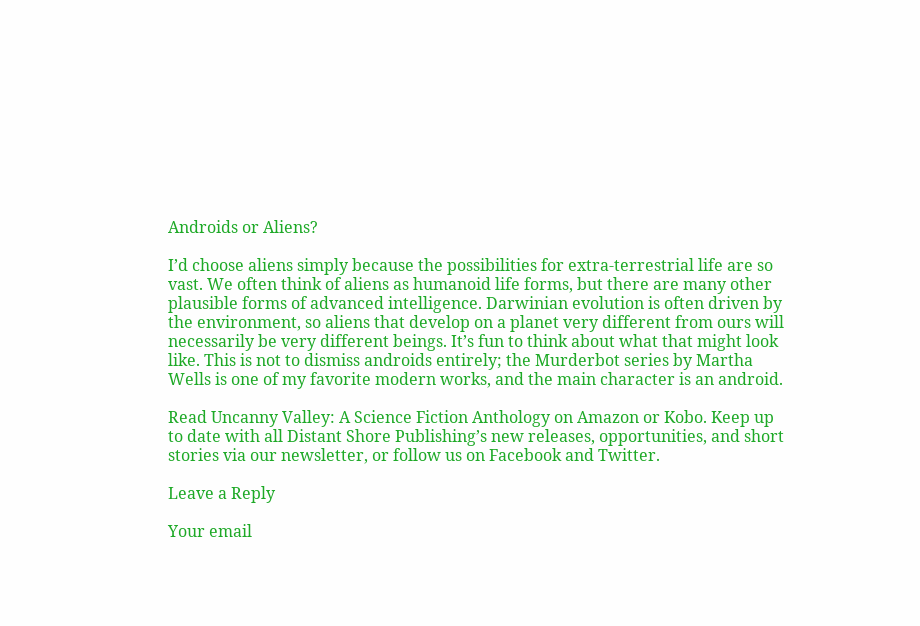Androids or Aliens?

I’d choose aliens simply because the possibilities for extra-terrestrial life are so vast. We often think of aliens as humanoid life forms, but there are many other plausible forms of advanced intelligence. Darwinian evolution is often driven by the environment, so aliens that develop on a planet very different from ours will necessarily be very different beings. It’s fun to think about what that might look like. This is not to dismiss androids entirely; the Murderbot series by Martha Wells is one of my favorite modern works, and the main character is an android.

Read Uncanny Valley: A Science Fiction Anthology on Amazon or Kobo. Keep up to date with all Distant Shore Publishing’s new releases, opportunities, and short stories via our newsletter, or follow us on Facebook and Twitter.

Leave a Reply

Your email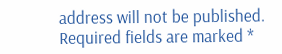address will not be published. Required fields are marked *